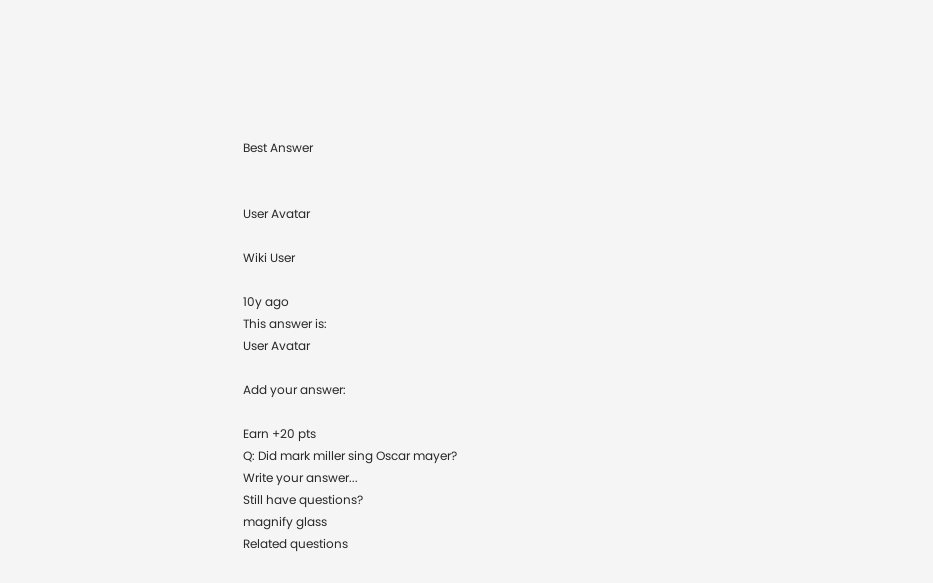Best Answer


User Avatar

Wiki User

10y ago
This answer is:
User Avatar

Add your answer:

Earn +20 pts
Q: Did mark miller sing Oscar mayer?
Write your answer...
Still have questions?
magnify glass
Related questions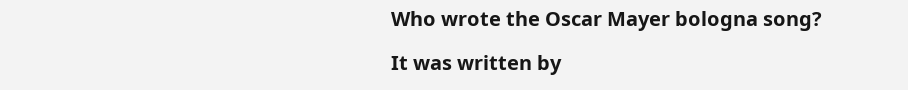Who wrote the Oscar Mayer bologna song?

It was written by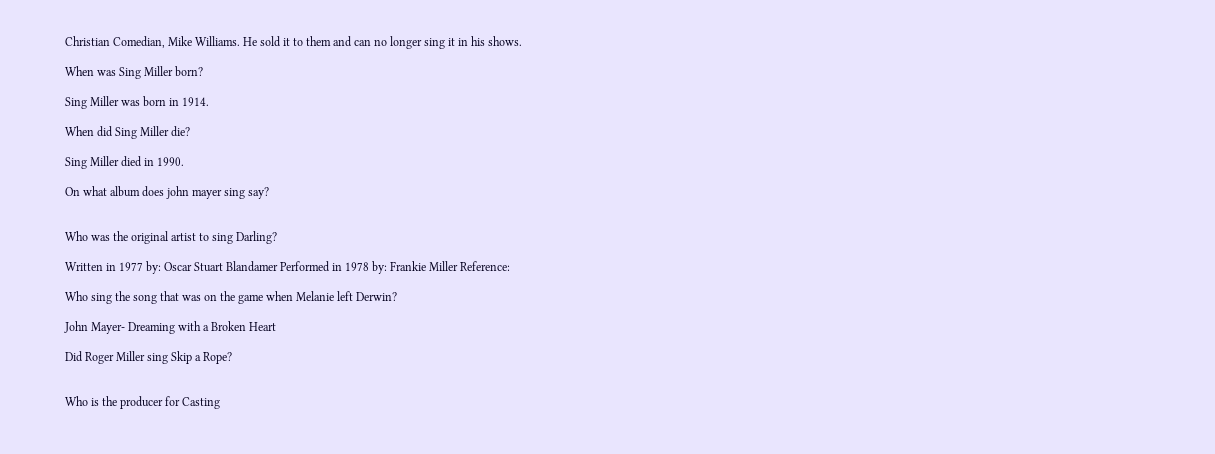Christian Comedian, Mike Williams. He sold it to them and can no longer sing it in his shows.

When was Sing Miller born?

Sing Miller was born in 1914.

When did Sing Miller die?

Sing Miller died in 1990.

On what album does john mayer sing say?


Who was the original artist to sing Darling?

Written in 1977 by: Oscar Stuart Blandamer Performed in 1978 by: Frankie Miller Reference:

Who sing the song that was on the game when Melanie left Derwin?

John Mayer- Dreaming with a Broken Heart

Did Roger Miller sing Skip a Rope?


Who is the producer for Casting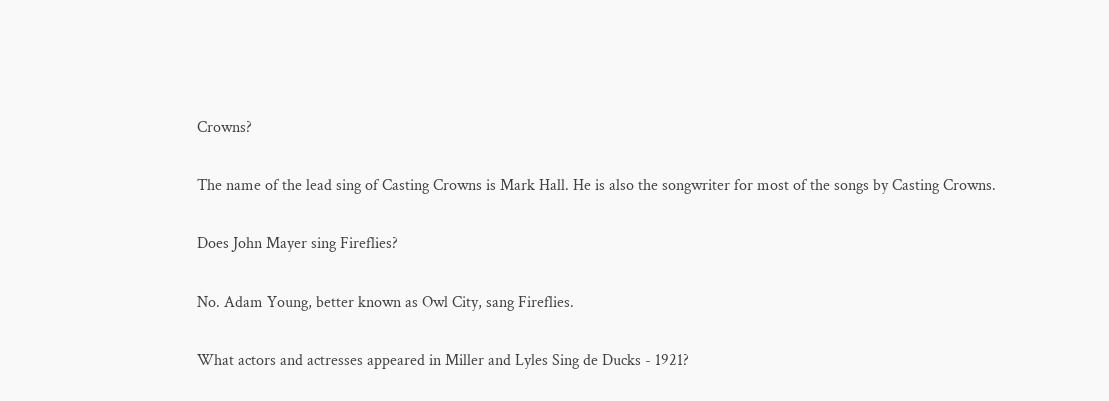Crowns?

The name of the lead sing of Casting Crowns is Mark Hall. He is also the songwriter for most of the songs by Casting Crowns.

Does John Mayer sing Fireflies?

No. Adam Young, better known as Owl City, sang Fireflies.

What actors and actresses appeared in Miller and Lyles Sing de Ducks - 1921?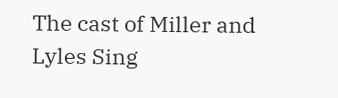The cast of Miller and Lyles Sing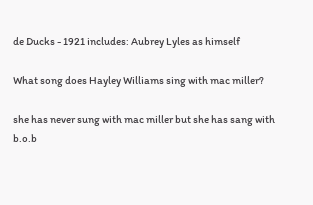de Ducks - 1921 includes: Aubrey Lyles as himself

What song does Hayley Williams sing with mac miller?

she has never sung with mac miller but she has sang with b.o.b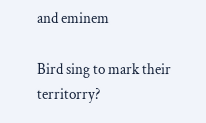and eminem

Bird sing to mark their territorry?